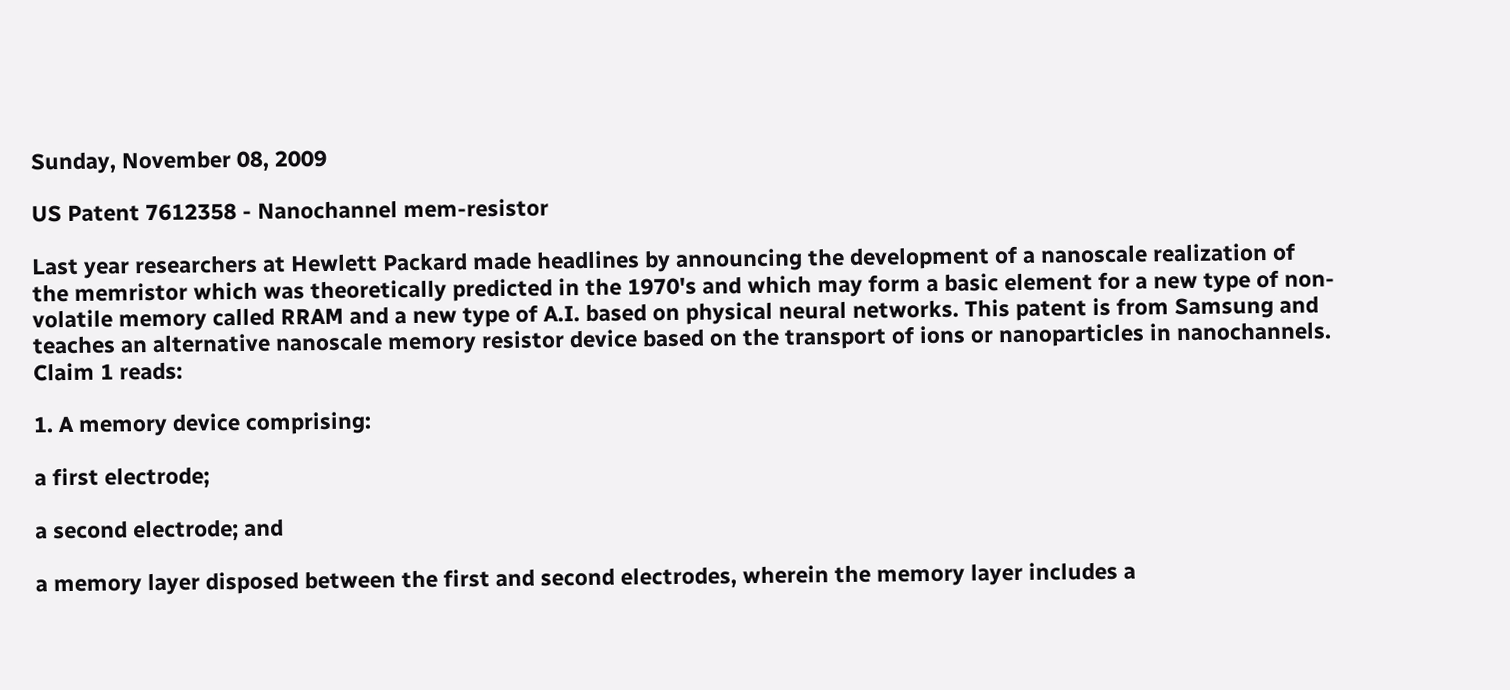Sunday, November 08, 2009

US Patent 7612358 - Nanochannel mem-resistor

Last year researchers at Hewlett Packard made headlines by announcing the development of a nanoscale realization of the memristor which was theoretically predicted in the 1970's and which may form a basic element for a new type of non-volatile memory called RRAM and a new type of A.I. based on physical neural networks. This patent is from Samsung and teaches an alternative nanoscale memory resistor device based on the transport of ions or nanoparticles in nanochannels. Claim 1 reads:

1. A memory device comprising:

a first electrode;

a second electrode; and

a memory layer disposed between the first and second electrodes, wherein the memory layer includes a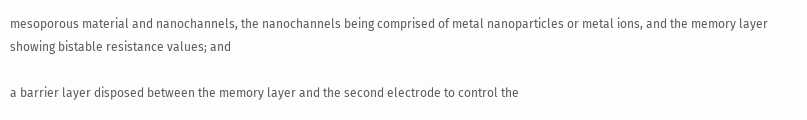mesoporous material and nanochannels, the nanochannels being comprised of metal nanoparticles or metal ions, and the memory layer showing bistable resistance values; and

a barrier layer disposed between the memory layer and the second electrode to control the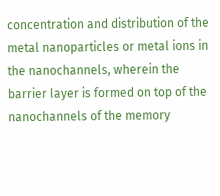concentration and distribution of the metal nanoparticles or metal ions in the nanochannels, wherein the barrier layer is formed on top of the nanochannels of the memory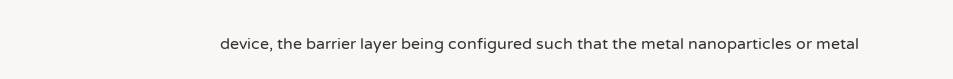device, the barrier layer being configured such that the metal nanoparticles or metal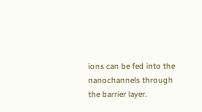ions can be fed into the nanochannels through the barrier layer.